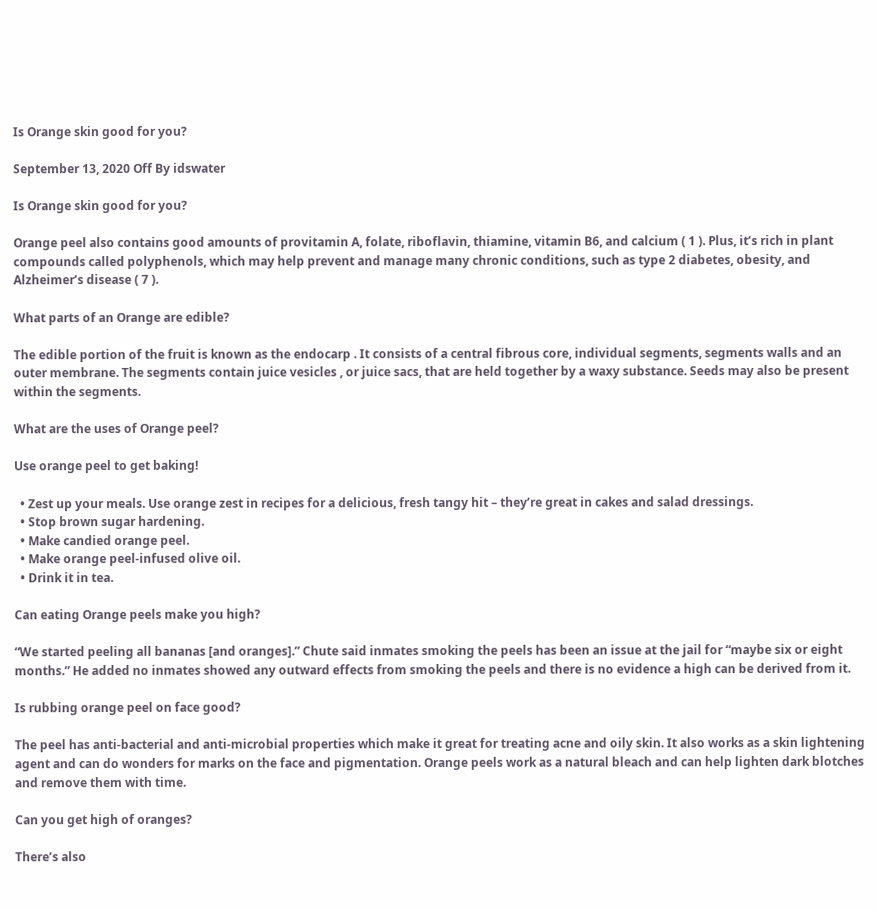Is Orange skin good for you?

September 13, 2020 Off By idswater

Is Orange skin good for you?

Orange peel also contains good amounts of provitamin A, folate, riboflavin, thiamine, vitamin B6, and calcium ( 1 ). Plus, it’s rich in plant compounds called polyphenols, which may help prevent and manage many chronic conditions, such as type 2 diabetes, obesity, and Alzheimer’s disease ( 7 ).

What parts of an Orange are edible?

The edible portion of the fruit is known as the endocarp . It consists of a central fibrous core, individual segments, segments walls and an outer membrane. The segments contain juice vesicles , or juice sacs, that are held together by a waxy substance. Seeds may also be present within the segments.

What are the uses of Orange peel?

Use orange peel to get baking!

  • Zest up your meals. Use orange zest in recipes for a delicious, fresh tangy hit – they’re great in cakes and salad dressings.
  • Stop brown sugar hardening.
  • Make candied orange peel.
  • Make orange peel-infused olive oil.
  • Drink it in tea.

Can eating Orange peels make you high?

“We started peeling all bananas [and oranges].” Chute said inmates smoking the peels has been an issue at the jail for “maybe six or eight months.” He added no inmates showed any outward effects from smoking the peels and there is no evidence a high can be derived from it.

Is rubbing orange peel on face good?

The peel has anti-bacterial and anti-microbial properties which make it great for treating acne and oily skin. It also works as a skin lightening agent and can do wonders for marks on the face and pigmentation. Orange peels work as a natural bleach and can help lighten dark blotches and remove them with time.

Can you get high of oranges?

There’s also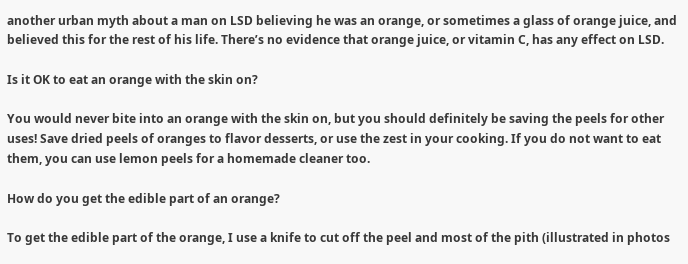another urban myth about a man on LSD believing he was an orange, or sometimes a glass of orange juice, and believed this for the rest of his life. There’s no evidence that orange juice, or vitamin C, has any effect on LSD.

Is it OK to eat an orange with the skin on?

You would never bite into an orange with the skin on, but you should definitely be saving the peels for other uses! Save dried peels of oranges to flavor desserts, or use the zest in your cooking. If you do not want to eat them, you can use lemon peels for a homemade cleaner too.

How do you get the edible part of an orange?

To get the edible part of the orange, I use a knife to cut off the peel and most of the pith (illustrated in photos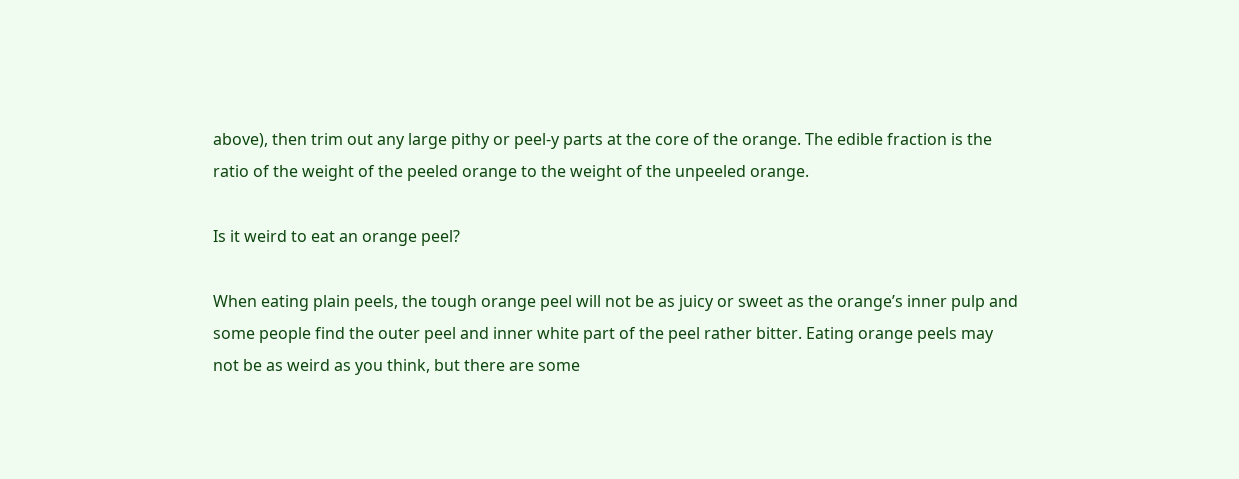above), then trim out any large pithy or peel-y parts at the core of the orange. The edible fraction is the ratio of the weight of the peeled orange to the weight of the unpeeled orange.

Is it weird to eat an orange peel?

When eating plain peels, the tough orange peel will not be as juicy or sweet as the orange’s inner pulp and some people find the outer peel and inner white part of the peel rather bitter. Eating orange peels may not be as weird as you think, but there are some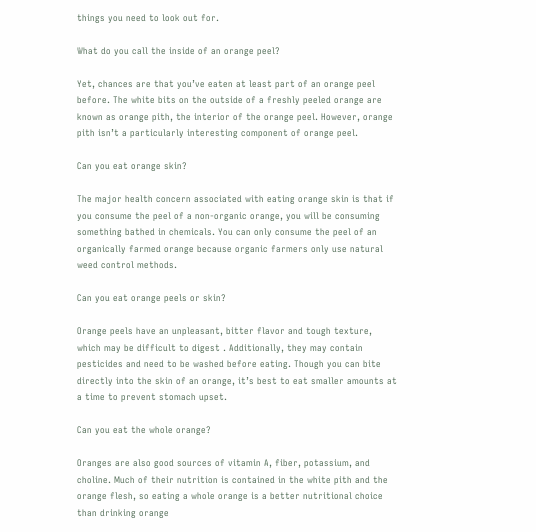things you need to look out for.

What do you call the inside of an orange peel?

Yet, chances are that you’ve eaten at least part of an orange peel before. The white bits on the outside of a freshly peeled orange are known as orange pith, the interior of the orange peel. However, orange pith isn’t a particularly interesting component of orange peel.

Can you eat orange skin?

The major health concern associated with eating orange skin is that if you consume the peel of a non-organic orange, you will be consuming something bathed in chemicals. You can only consume the peel of an organically farmed orange because organic farmers only use natural weed control methods.

Can you eat orange peels or skin?

Orange peels have an unpleasant, bitter flavor and tough texture, which may be difficult to digest . Additionally, they may contain pesticides and need to be washed before eating. Though you can bite directly into the skin of an orange, it’s best to eat smaller amounts at a time to prevent stomach upset.

Can you eat the whole orange?

Oranges are also good sources of vitamin A, fiber, potassium, and choline. Much of their nutrition is contained in the white pith and the orange flesh, so eating a whole orange is a better nutritional choice than drinking orange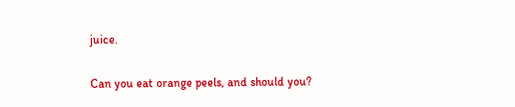juice.

Can you eat orange peels, and should you?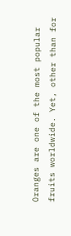Oranges are one of the most popular fruits worldwide. Yet, other than for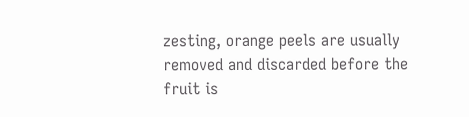zesting, orange peels are usually removed and discarded before the fruit is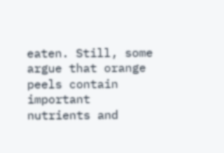eaten. Still, some argue that orange peels contain important nutrients and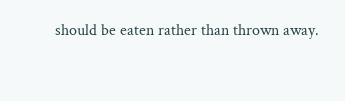should be eaten rather than thrown away.